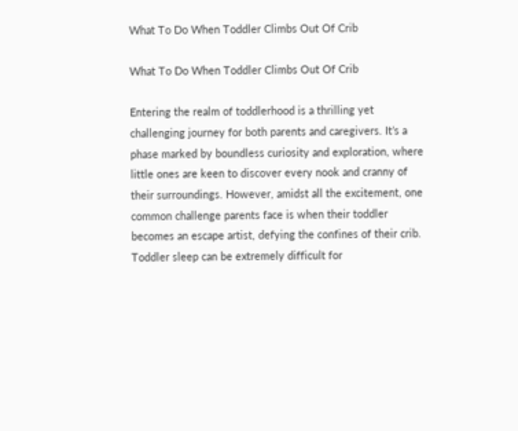What To Do When Toddler Climbs Out Of Crib

What To Do When Toddler Climbs Out Of Crib

Entering the realm of toddlerhood is a thrilling yet challenging journey for both parents and caregivers. It’s a phase marked by boundless curiosity and exploration, where little ones are keen to discover every nook and cranny of their surroundings. However, amidst all the excitement, one common challenge parents face is when their toddler becomes an escape artist, defying the confines of their crib. Toddler sleep can be extremely difficult for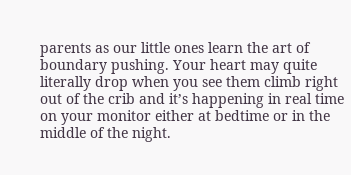parents as our little ones learn the art of boundary pushing. Your heart may quite literally drop when you see them climb right out of the crib and it’s happening in real time on your monitor either at bedtime or in the middle of the night.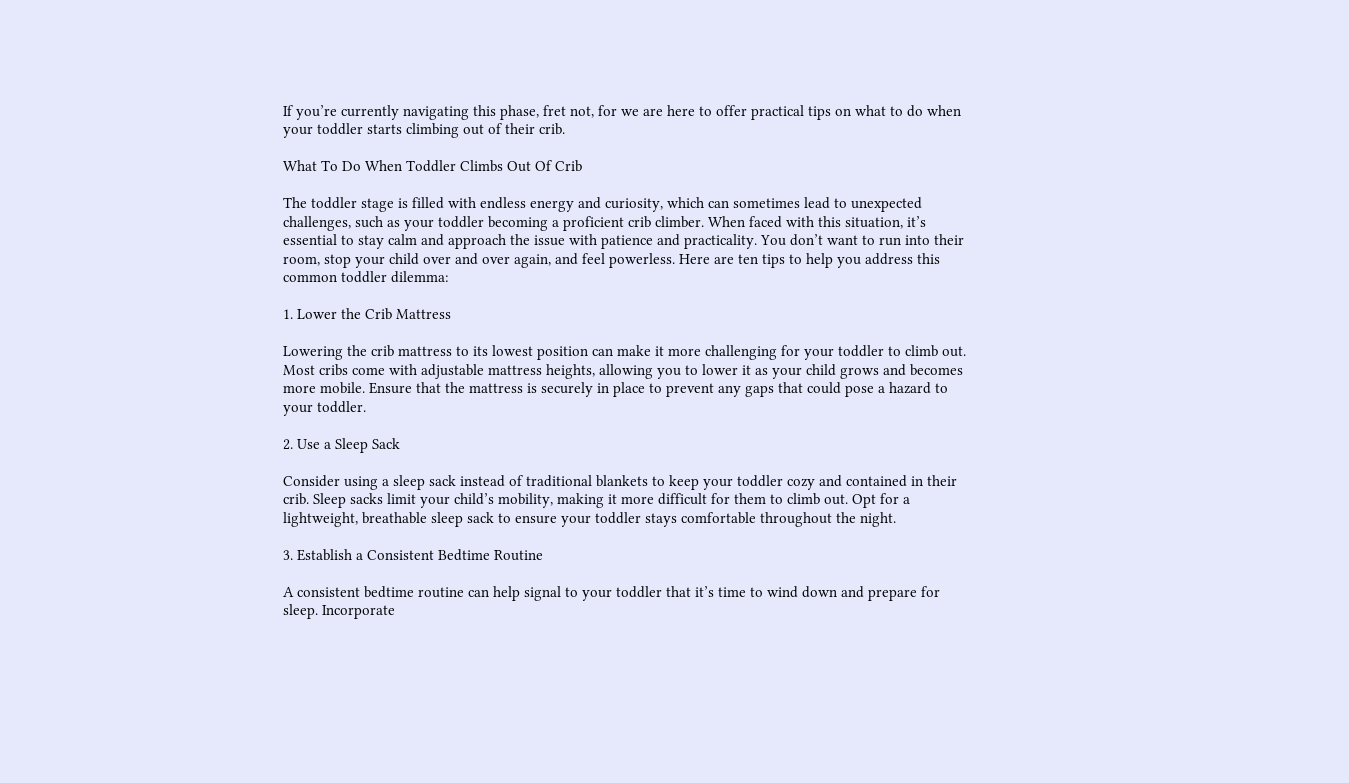If you’re currently navigating this phase, fret not, for we are here to offer practical tips on what to do when your toddler starts climbing out of their crib.

What To Do When Toddler Climbs Out Of Crib

The toddler stage is filled with endless energy and curiosity, which can sometimes lead to unexpected challenges, such as your toddler becoming a proficient crib climber. When faced with this situation, it’s essential to stay calm and approach the issue with patience and practicality. You don’t want to run into their room, stop your child over and over again, and feel powerless. Here are ten tips to help you address this common toddler dilemma:

1. Lower the Crib Mattress

Lowering the crib mattress to its lowest position can make it more challenging for your toddler to climb out. Most cribs come with adjustable mattress heights, allowing you to lower it as your child grows and becomes more mobile. Ensure that the mattress is securely in place to prevent any gaps that could pose a hazard to your toddler.

2. Use a Sleep Sack

Consider using a sleep sack instead of traditional blankets to keep your toddler cozy and contained in their crib. Sleep sacks limit your child’s mobility, making it more difficult for them to climb out. Opt for a lightweight, breathable sleep sack to ensure your toddler stays comfortable throughout the night.

3. Establish a Consistent Bedtime Routine

A consistent bedtime routine can help signal to your toddler that it’s time to wind down and prepare for sleep. Incorporate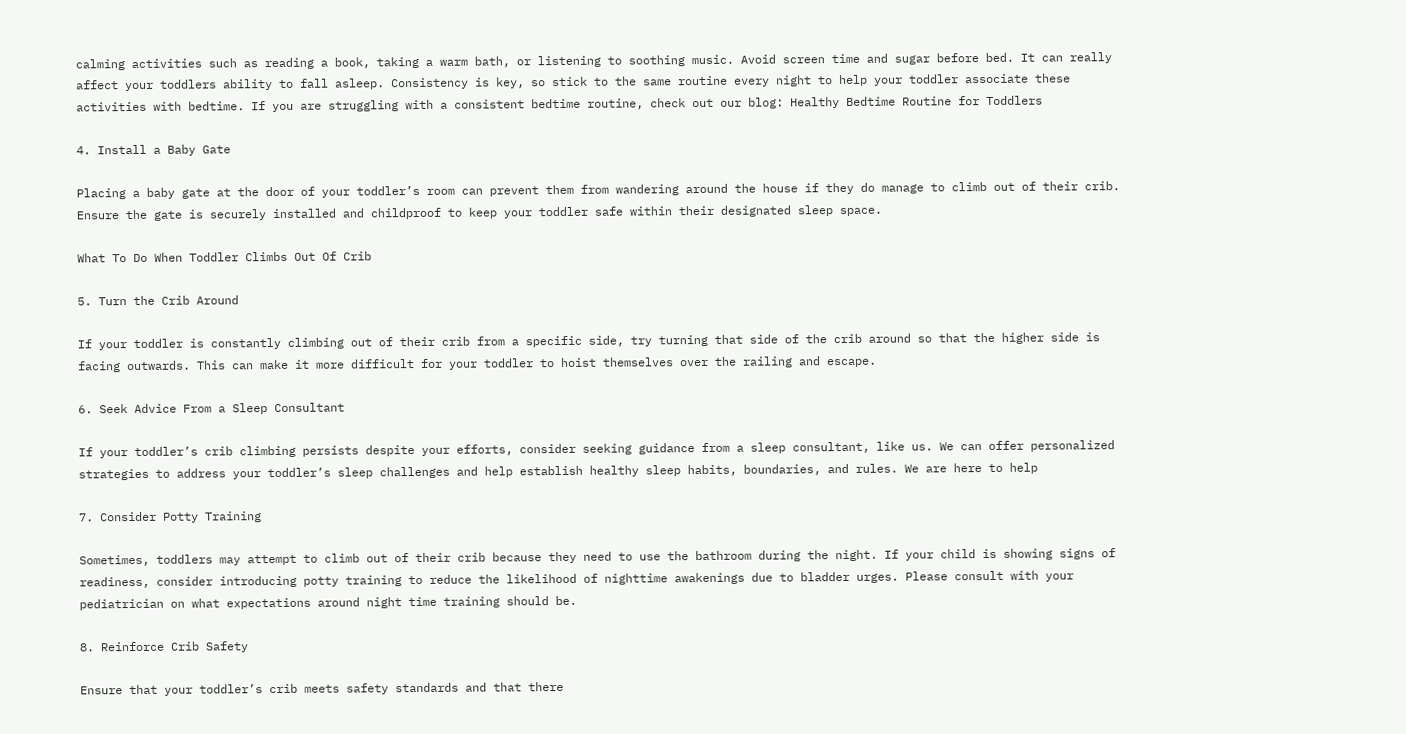calming activities such as reading a book, taking a warm bath, or listening to soothing music. Avoid screen time and sugar before bed. It can really affect your toddlers ability to fall asleep. Consistency is key, so stick to the same routine every night to help your toddler associate these activities with bedtime. If you are struggling with a consistent bedtime routine, check out our blog: Healthy Bedtime Routine for Toddlers

4. Install a Baby Gate

Placing a baby gate at the door of your toddler’s room can prevent them from wandering around the house if they do manage to climb out of their crib. Ensure the gate is securely installed and childproof to keep your toddler safe within their designated sleep space.

What To Do When Toddler Climbs Out Of Crib

5. Turn the Crib Around

If your toddler is constantly climbing out of their crib from a specific side, try turning that side of the crib around so that the higher side is facing outwards. This can make it more difficult for your toddler to hoist themselves over the railing and escape.

6. Seek Advice From a Sleep Consultant

If your toddler’s crib climbing persists despite your efforts, consider seeking guidance from a sleep consultant, like us. We can offer personalized strategies to address your toddler’s sleep challenges and help establish healthy sleep habits, boundaries, and rules. We are here to help

7. Consider Potty Training

Sometimes, toddlers may attempt to climb out of their crib because they need to use the bathroom during the night. If your child is showing signs of readiness, consider introducing potty training to reduce the likelihood of nighttime awakenings due to bladder urges. Please consult with your pediatrician on what expectations around night time training should be.

8. Reinforce Crib Safety

Ensure that your toddler’s crib meets safety standards and that there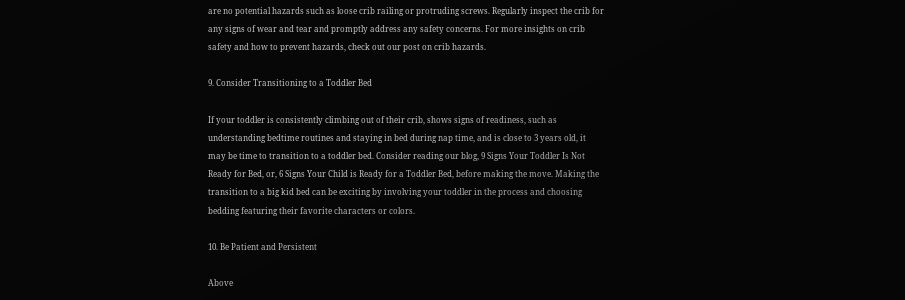are no potential hazards such as loose crib railing or protruding screws. Regularly inspect the crib for any signs of wear and tear and promptly address any safety concerns. For more insights on crib safety and how to prevent hazards, check out our post on crib hazards.

9. Consider Transitioning to a Toddler Bed

If your toddler is consistently climbing out of their crib, shows signs of readiness, such as understanding bedtime routines and staying in bed during nap time, and is close to 3 years old, it may be time to transition to a toddler bed. Consider reading our blog, 9 Signs Your Toddler Is Not Ready for Bed, or, 6 Signs Your Child is Ready for a Toddler Bed, before making the move. Making the transition to a big kid bed can be exciting by involving your toddler in the process and choosing bedding featuring their favorite characters or colors.

10. Be Patient and Persistent

Above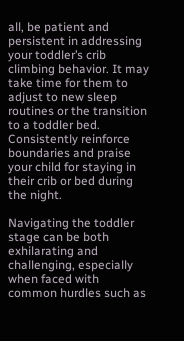all, be patient and persistent in addressing your toddler’s crib climbing behavior. It may take time for them to adjust to new sleep routines or the transition to a toddler bed. Consistently reinforce boundaries and praise your child for staying in their crib or bed during the night.

Navigating the toddler stage can be both exhilarating and challenging, especially when faced with common hurdles such as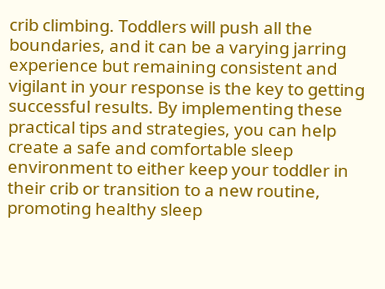crib climbing. Toddlers will push all the boundaries, and it can be a varying jarring experience but remaining consistent and vigilant in your response is the key to getting successful results. By implementing these practical tips and strategies, you can help create a safe and comfortable sleep environment to either keep your toddler in their crib or transition to a new routine, promoting healthy sleep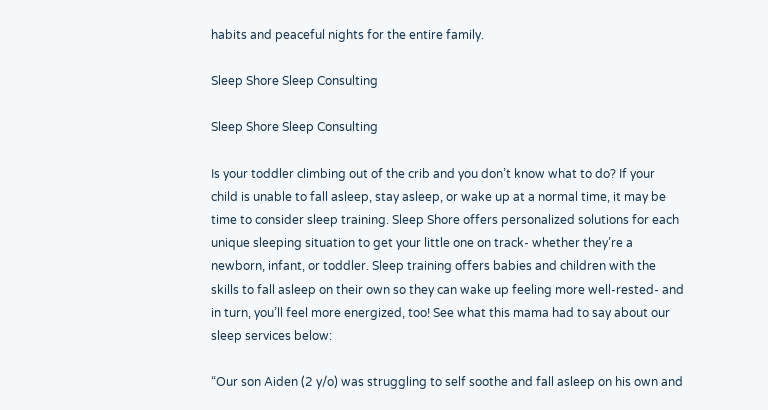habits and peaceful nights for the entire family.

Sleep Shore Sleep Consulting

Sleep Shore Sleep Consulting

Is your toddler climbing out of the crib and you don’t know what to do? If your child is unable to fall asleep, stay asleep, or wake up at a normal time, it may be time to consider sleep training. Sleep Shore offers personalized solutions for each unique sleeping situation to get your little one on track- whether they’re a newborn, infant, or toddler. Sleep training offers babies and children with the skills to fall asleep on their own so they can wake up feeling more well-rested- and in turn, you’ll feel more energized, too! See what this mama had to say about our sleep services below:

“Our son Aiden (2 y/o) was struggling to self soothe and fall asleep on his own and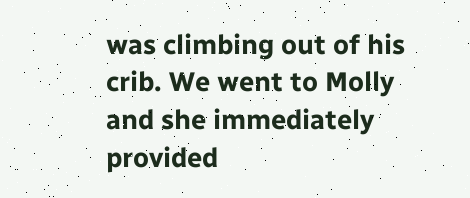was climbing out of his crib. We went to Molly and she immediately provided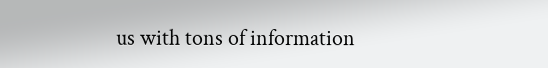us with tons of information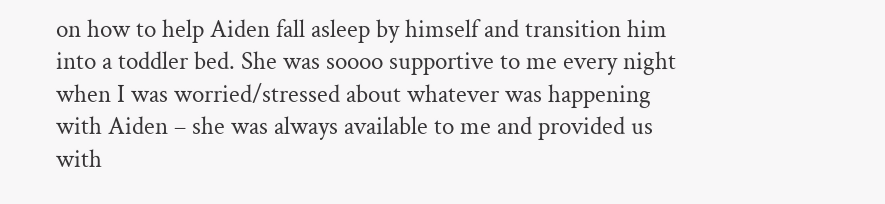on how to help Aiden fall asleep by himself and transition him into a toddler bed. She was soooo supportive to me every night when I was worried/stressed about whatever was happening with Aiden – she was always available to me and provided us with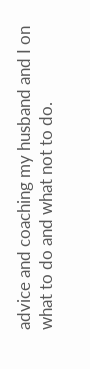advice and coaching my husband and I on what to do and what not to do.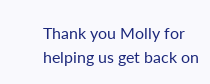Thank you Molly for helping us get back on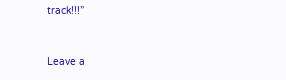track!!!”


Leave a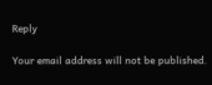Reply

Your email address will not be published.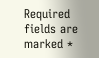Required fields are marked *